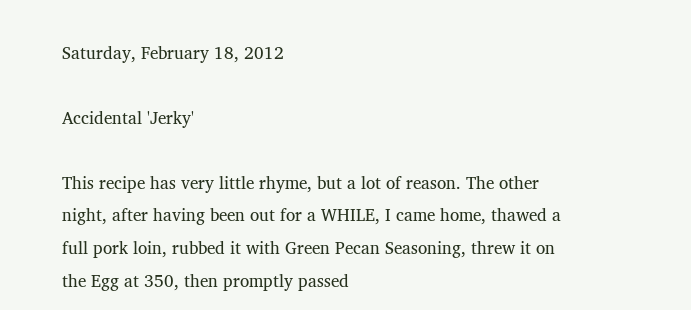Saturday, February 18, 2012

Accidental 'Jerky'

This recipe has very little rhyme, but a lot of reason. The other night, after having been out for a WHILE, I came home, thawed a full pork loin, rubbed it with Green Pecan Seasoning, threw it on the Egg at 350, then promptly passed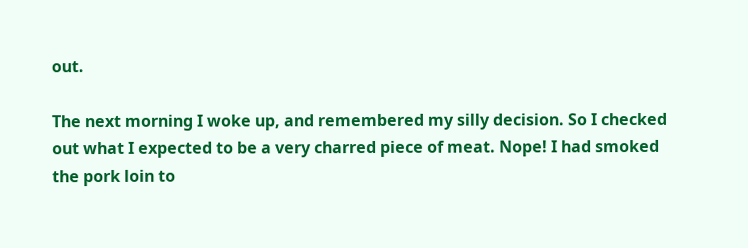out.

The next morning I woke up, and remembered my silly decision. So I checked out what I expected to be a very charred piece of meat. Nope! I had smoked the pork loin to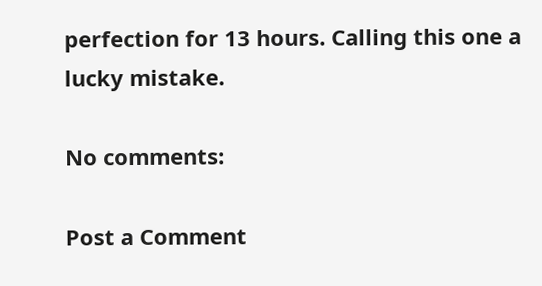perfection for 13 hours. Calling this one a lucky mistake.

No comments:

Post a Comment